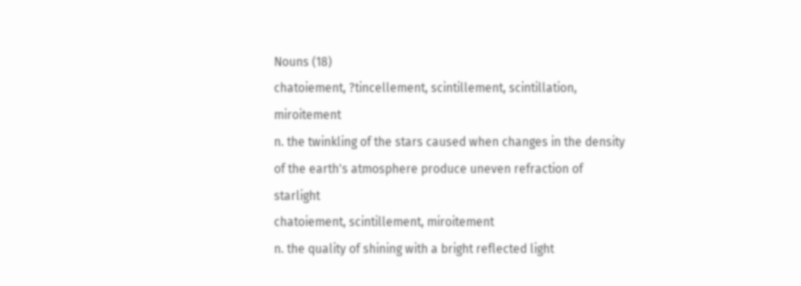Nouns (18)
chatoiement, ?tincellement, scintillement, scintillation, miroitement
n. the twinkling of the stars caused when changes in the density of the earth's atmosphere produce uneven refraction of starlight
chatoiement, scintillement, miroitement
n. the quality of shining with a bright reflected light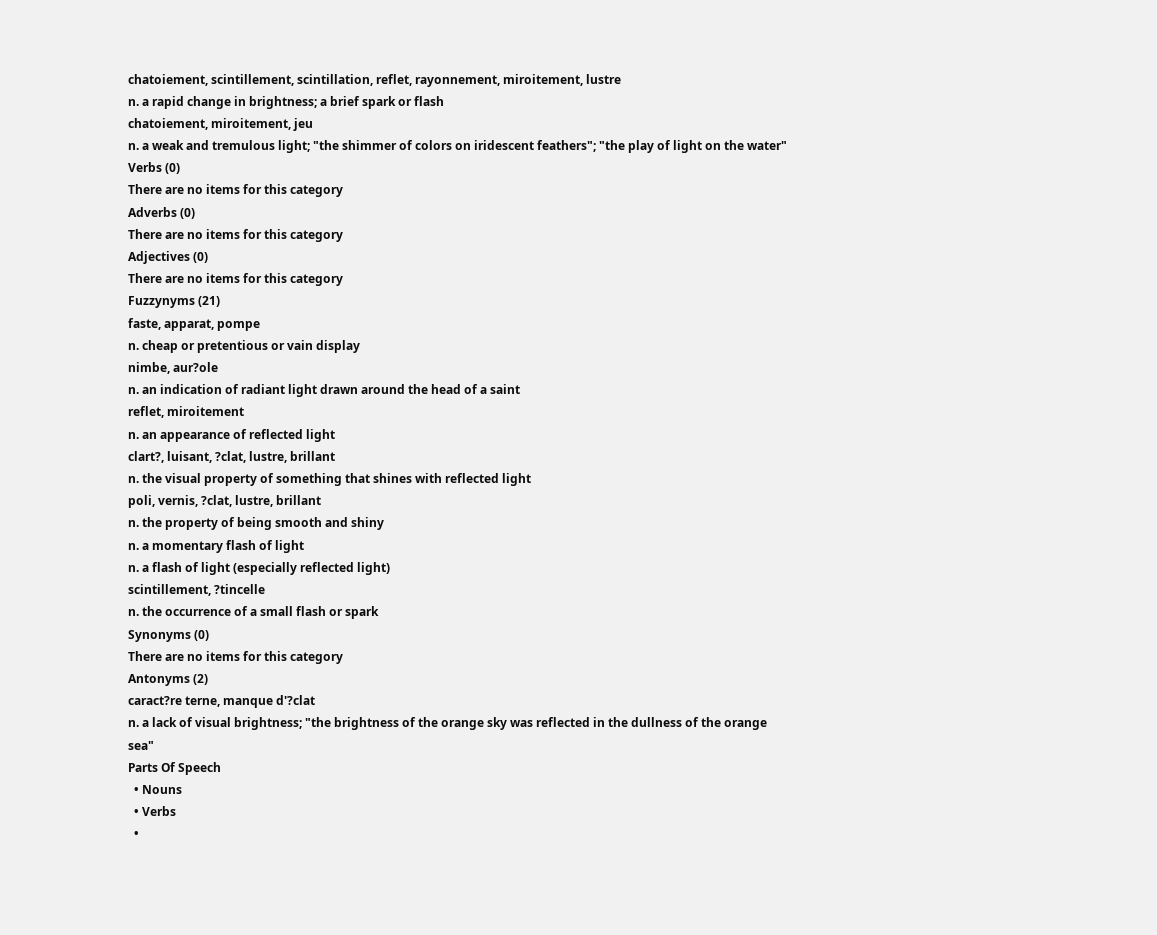chatoiement, scintillement, scintillation, reflet, rayonnement, miroitement, lustre
n. a rapid change in brightness; a brief spark or flash
chatoiement, miroitement, jeu
n. a weak and tremulous light; "the shimmer of colors on iridescent feathers"; "the play of light on the water"
Verbs (0)
There are no items for this category
Adverbs (0)
There are no items for this category
Adjectives (0)
There are no items for this category
Fuzzynyms (21)
faste, apparat, pompe
n. cheap or pretentious or vain display
nimbe, aur?ole
n. an indication of radiant light drawn around the head of a saint
reflet, miroitement
n. an appearance of reflected light
clart?, luisant, ?clat, lustre, brillant
n. the visual property of something that shines with reflected light
poli, vernis, ?clat, lustre, brillant
n. the property of being smooth and shiny
n. a momentary flash of light
n. a flash of light (especially reflected light)
scintillement, ?tincelle
n. the occurrence of a small flash or spark
Synonyms (0)
There are no items for this category
Antonyms (2)
caract?re terne, manque d'?clat
n. a lack of visual brightness; "the brightness of the orange sky was reflected in the dullness of the orange sea"
Parts Of Speech
  • Nouns
  • Verbs
  •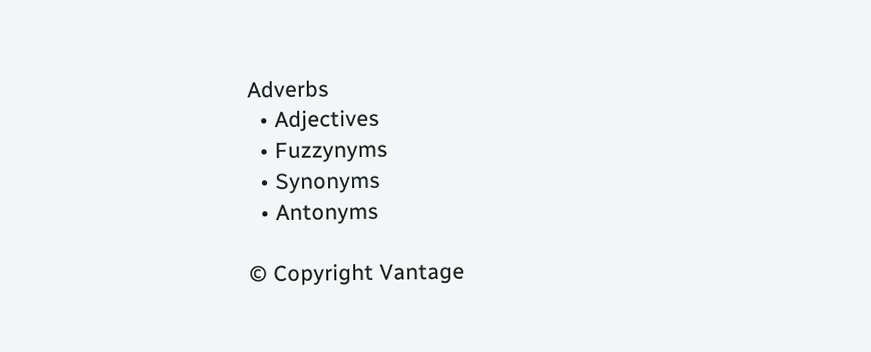Adverbs
  • Adjectives
  • Fuzzynyms
  • Synonyms
  • Antonyms

© Copyright Vantage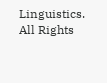Linguistics. All Rights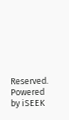Reserved.
Powered by iSEEK